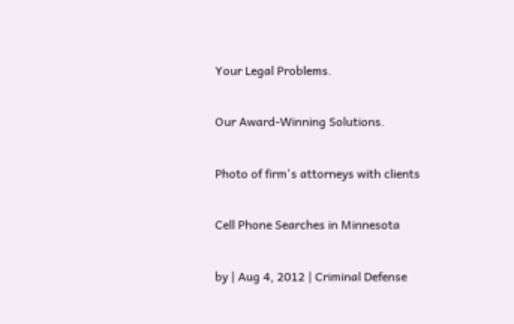Your Legal Problems.

Our Award-Winning Solutions.

Photo of firm's attorneys with clients

Cell Phone Searches in Minnesota

by | Aug 4, 2012 | Criminal Defense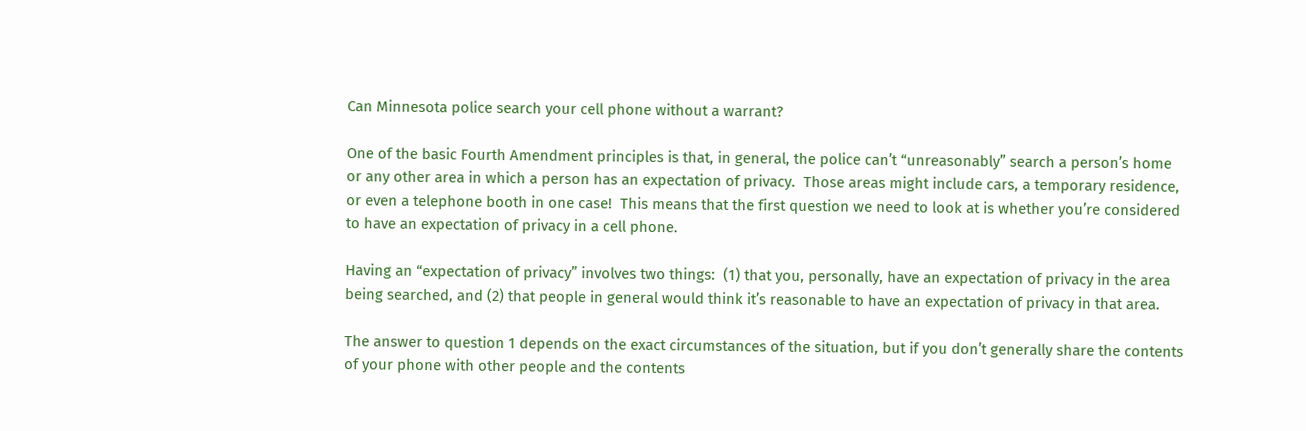Can Minnesota police search your cell phone without a warrant?

One of the basic Fourth Amendment principles is that, in general, the police can’t “unreasonably” search a person’s home or any other area in which a person has an expectation of privacy.  Those areas might include cars, a temporary residence, or even a telephone booth in one case!  This means that the first question we need to look at is whether you’re considered to have an expectation of privacy in a cell phone.

Having an “expectation of privacy” involves two things:  (1) that you, personally, have an expectation of privacy in the area being searched, and (2) that people in general would think it’s reasonable to have an expectation of privacy in that area.

The answer to question 1 depends on the exact circumstances of the situation, but if you don’t generally share the contents of your phone with other people and the contents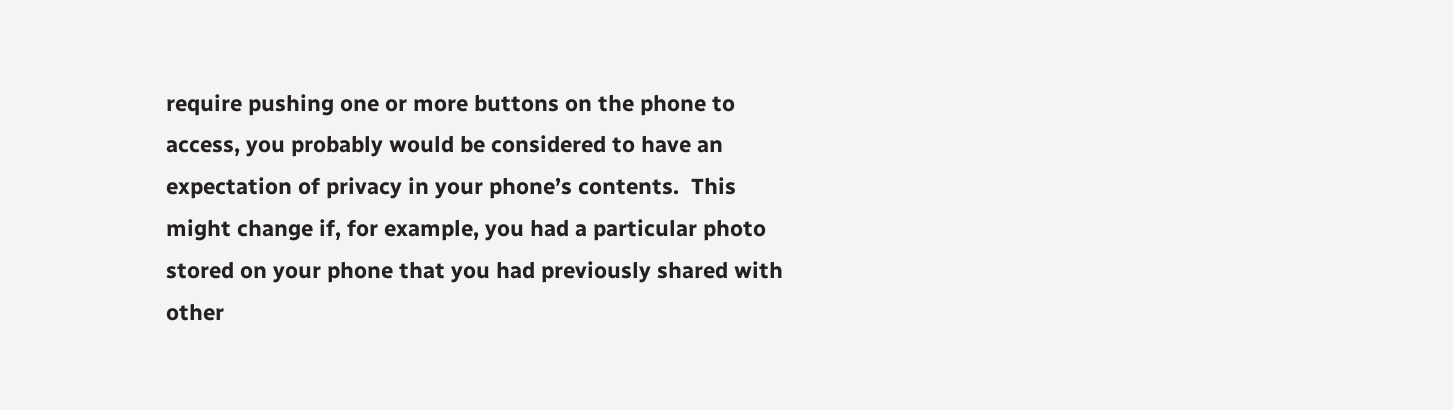require pushing one or more buttons on the phone to access, you probably would be considered to have an expectation of privacy in your phone’s contents.  This might change if, for example, you had a particular photo stored on your phone that you had previously shared with other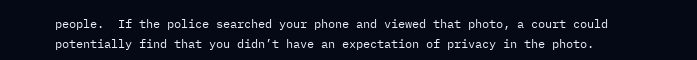people.  If the police searched your phone and viewed that photo, a court could potentially find that you didn’t have an expectation of privacy in the photo.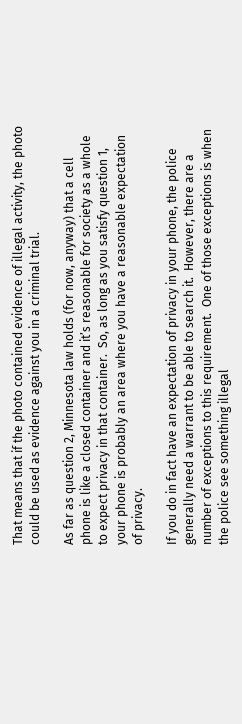That means that if the photo contained evidence of illegal activity, the photo could be used as evidence against you in a criminal trial.

As far as question 2, Minnesota law holds (for now, anyway) that a cell phone is like a closed container and it’s reasonable for society as a whole to expect privacy in that container.  So, as long as you satisfy question 1, your phone is probably an area where you have a reasonable expectation of privacy.

If you do in fact have an expectation of privacy in your phone, the police generally need a warrant to be able to search it.  However, there are a number of exceptions to this requirement.  One of those exceptions is when the police see something illegal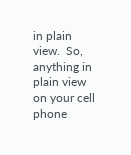in plain view.  So, anything in plain view on your cell phone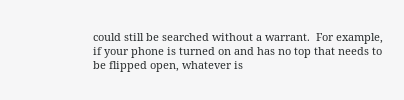could still be searched without a warrant.  For example, if your phone is turned on and has no top that needs to be flipped open, whatever is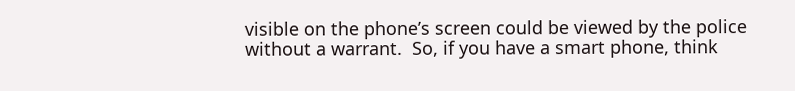visible on the phone’s screen could be viewed by the police without a warrant.  So, if you have a smart phone, think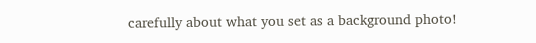carefully about what you set as a background photo!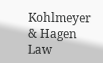Kohlmeyer & Hagen Law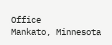Office
Mankato, Minnesota